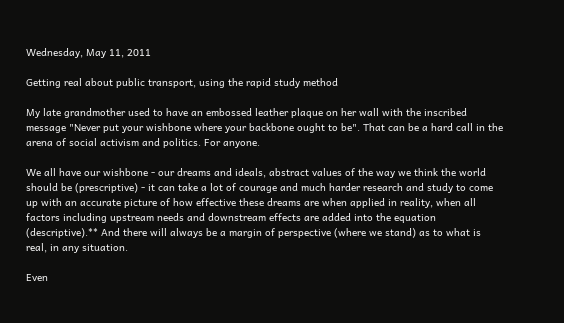Wednesday, May 11, 2011

Getting real about public transport, using the rapid study method

My late grandmother used to have an embossed leather plaque on her wall with the inscribed message "Never put your wishbone where your backbone ought to be". That can be a hard call in the arena of social activism and politics. For anyone.

We all have our wishbone - our dreams and ideals, abstract values of the way we think the world should be (prescriptive) - it can take a lot of courage and much harder research and study to come up with an accurate picture of how effective these dreams are when applied in reality, when all factors including upstream needs and downstream effects are added into the equation (descriptive).** And there will always be a margin of perspective (where we stand) as to what is real, in any situation.

Even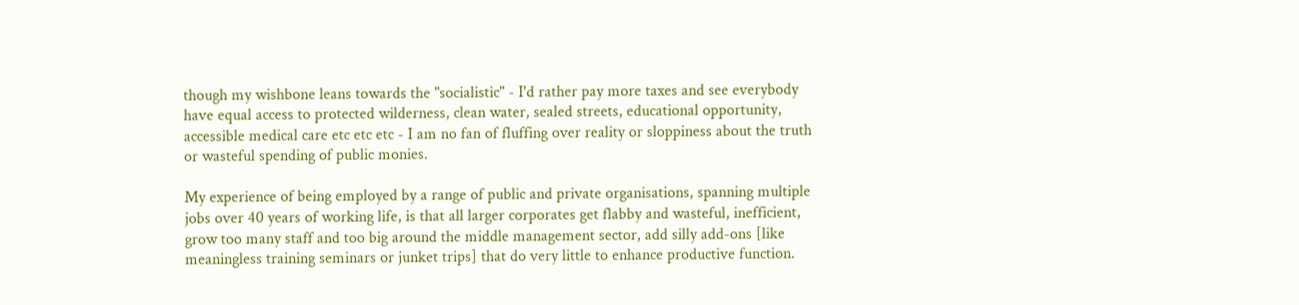though my wishbone leans towards the "socialistic" - I'd rather pay more taxes and see everybody have equal access to protected wilderness, clean water, sealed streets, educational opportunity, accessible medical care etc etc etc - I am no fan of fluffing over reality or sloppiness about the truth or wasteful spending of public monies.

My experience of being employed by a range of public and private organisations, spanning multiple jobs over 40 years of working life, is that all larger corporates get flabby and wasteful, inefficient, grow too many staff and too big around the middle management sector, add silly add-ons [like meaningless training seminars or junket trips] that do very little to enhance productive function.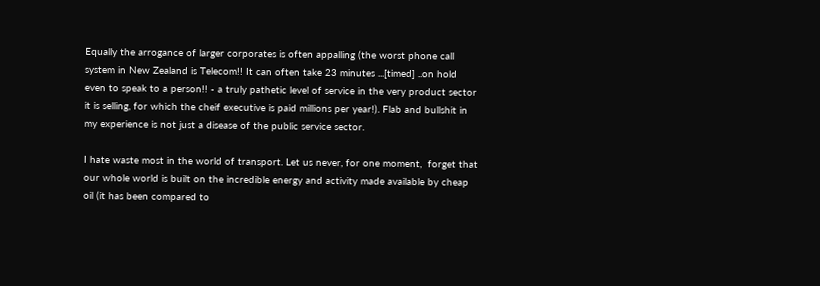Equally the arrogance of larger corporates is often appalling (the worst phone call system in New Zealand is Telecom!! It can often take 23 minutes ...[timed] ..on hold even to speak to a person!! - a truly pathetic level of service in the very product sector it is selling, for which the cheif executive is paid millions per year!). Flab and bullshit in my experience is not just a disease of the public service sector.

I hate waste most in the world of transport. Let us never, for one moment,  forget that our whole world is built on the incredible energy and activity made available by cheap oil (it has been compared to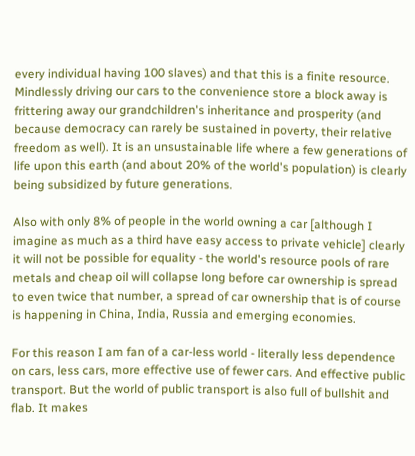every individual having 100 slaves) and that this is a finite resource. Mindlessly driving our cars to the convenience store a block away is frittering away our grandchildren's inheritance and prosperity (and because democracy can rarely be sustained in poverty, their relative freedom as well). It is an unsustainable life where a few generations of life upon this earth (and about 20% of the world's population) is clearly being subsidized by future generations.

Also with only 8% of people in the world owning a car [although I imagine as much as a third have easy access to private vehicle] clearly it will not be possible for equality - the world's resource pools of rare metals and cheap oil will collapse long before car ownership is spread to even twice that number, a spread of car ownership that is of course is happening in China, India, Russia and emerging economies.

For this reason I am fan of a car-less world - literally less dependence on cars, less cars, more effective use of fewer cars. And effective public transport. But the world of public transport is also full of bullshit and flab. It makes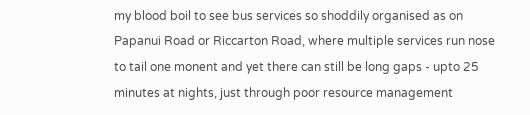my blood boil to see bus services so shoddily organised as on Papanui Road or Riccarton Road, where multiple services run nose to tail one monent and yet there can still be long gaps - upto 25 minutes at nights, just through poor resource management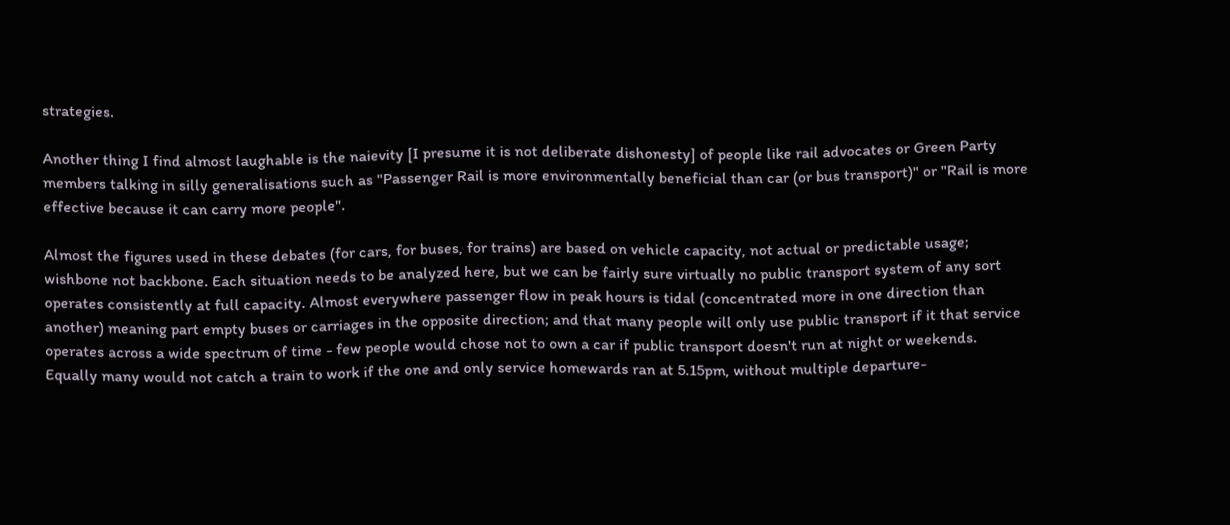strategies.

Another thing I find almost laughable is the naievity [I presume it is not deliberate dishonesty] of people like rail advocates or Green Party members talking in silly generalisations such as "Passenger Rail is more environmentally beneficial than car (or bus transport)" or "Rail is more effective because it can carry more people".

Almost the figures used in these debates (for cars, for buses, for trains) are based on vehicle capacity, not actual or predictable usage; wishbone not backbone. Each situation needs to be analyzed here, but we can be fairly sure virtually no public transport system of any sort operates consistently at full capacity. Almost everywhere passenger flow in peak hours is tidal (concentrated more in one direction than another) meaning part empty buses or carriages in the opposite direction; and that many people will only use public transport if it that service operates across a wide spectrum of time - few people would chose not to own a car if public transport doesn't run at night or weekends. Equally many would not catch a train to work if the one and only service homewards ran at 5.15pm, without multiple departure-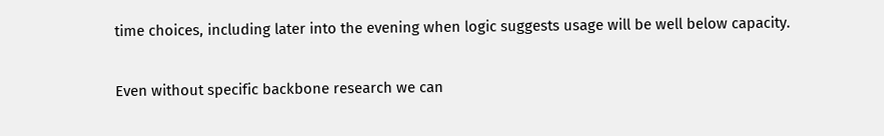time choices, including later into the evening when logic suggests usage will be well below capacity.

Even without specific backbone research we can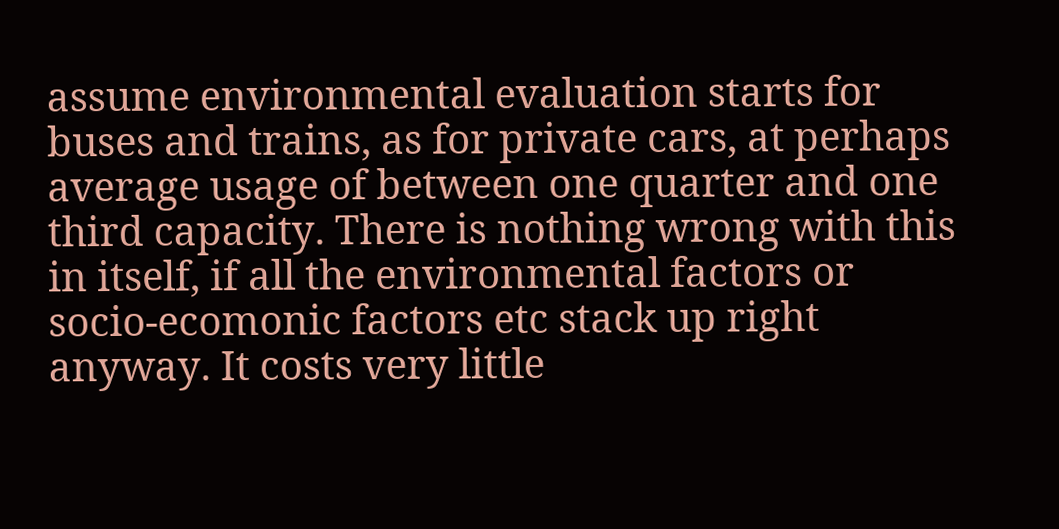assume environmental evaluation starts for buses and trains, as for private cars, at perhaps average usage of between one quarter and one third capacity. There is nothing wrong with this in itself, if all the environmental factors or socio-ecomonic factors etc stack up right anyway. It costs very little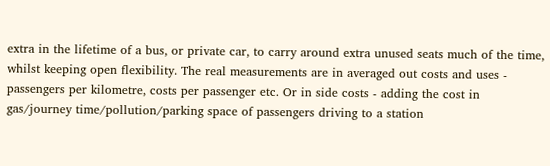extra in the lifetime of a bus, or private car, to carry around extra unused seats much of the time, whilst keeping open flexibility. The real measurements are in averaged out costs and uses - passengers per kilometre, costs per passenger etc. Or in side costs - adding the cost in gas/journey time/pollution/parking space of passengers driving to a station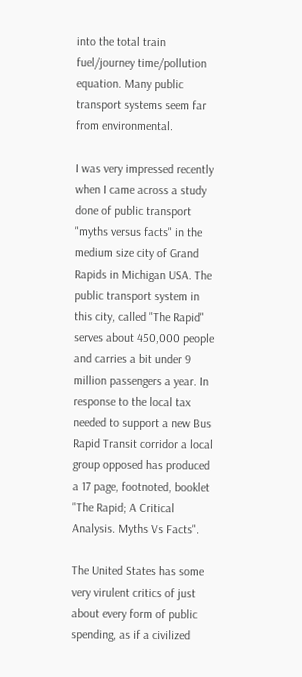into the total train fuel/journey time/pollution equation. Many public transport systems seem far from environmental.

I was very impressed recently when I came across a study done of public transport "myths versus facts" in the medium size city of Grand Rapids in Michigan USA. The public transport system in this city, called "The Rapid" serves about 450,000 people and carries a bit under 9 million passengers a year. In response to the local tax needed to support a new Bus Rapid Transit corridor a local group opposed has produced a 17 page, footnoted, booklet "The Rapid; A Critical Analysis. Myths Vs Facts".

The United States has some very virulent critics of just about every form of public spending, as if a civilized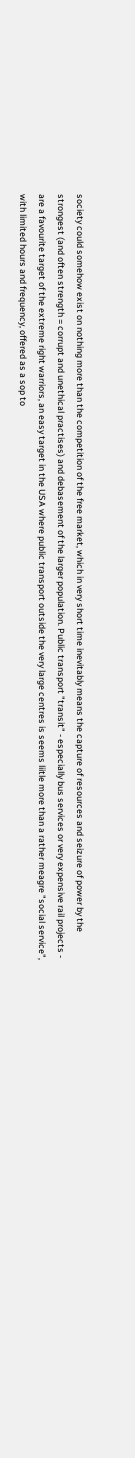society could somehow exist on nothing more than the competition of the free market, which in very short time inevitably means the capture of resources and seizure of power by the strongest (and often strength = corrupt and unethical practises) and debasement of the larger population. Public transport "transit" - especially bus services or very expensive rail projects - are a favourite target of the extreme right warriors, an easy target in the USA where public transport outside the very large centres is seems liitle more than a rather meagre "social service", with limited hours and frequency, offered as a sop to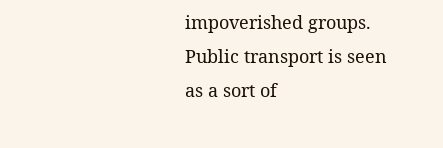impoverished groups. Public transport is seen as a sort of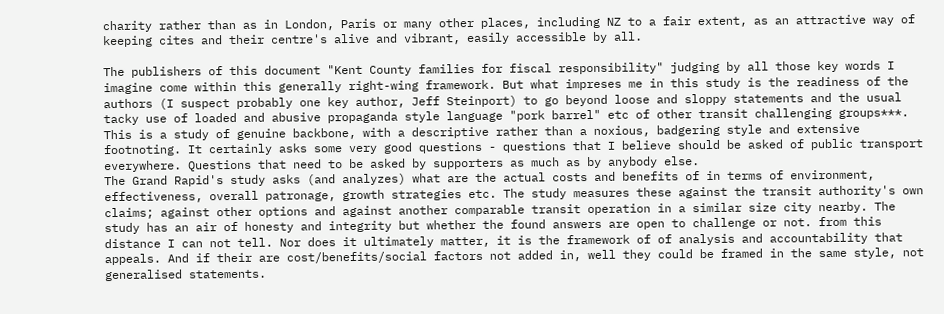charity rather than as in London, Paris or many other places, including NZ to a fair extent, as an attractive way of keeping cites and their centre's alive and vibrant, easily accessible by all.

The publishers of this document "Kent County families for fiscal responsibility" judging by all those key words I imagine come within this generally right-wing framework. But what impreses me in this study is the readiness of the authors (I suspect probably one key author, Jeff Steinport) to go beyond loose and sloppy statements and the usual tacky use of loaded and abusive propaganda style language "pork barrel" etc of other transit challenging groups***.
This is a study of genuine backbone, with a descriptive rather than a noxious, badgering style and extensive footnoting. It certainly asks some very good questions - questions that I believe should be asked of public transport everywhere. Questions that need to be asked by supporters as much as by anybody else.
The Grand Rapid's study asks (and analyzes) what are the actual costs and benefits of in terms of environment, effectiveness, overall patronage, growth strategies etc. The study measures these against the transit authority's own claims; against other options and against another comparable transit operation in a similar size city nearby. The study has an air of honesty and integrity but whether the found answers are open to challenge or not. from this distance I can not tell. Nor does it ultimately matter, it is the framework of of analysis and accountability that appeals. And if their are cost/benefits/social factors not added in, well they could be framed in the same style, not generalised statements.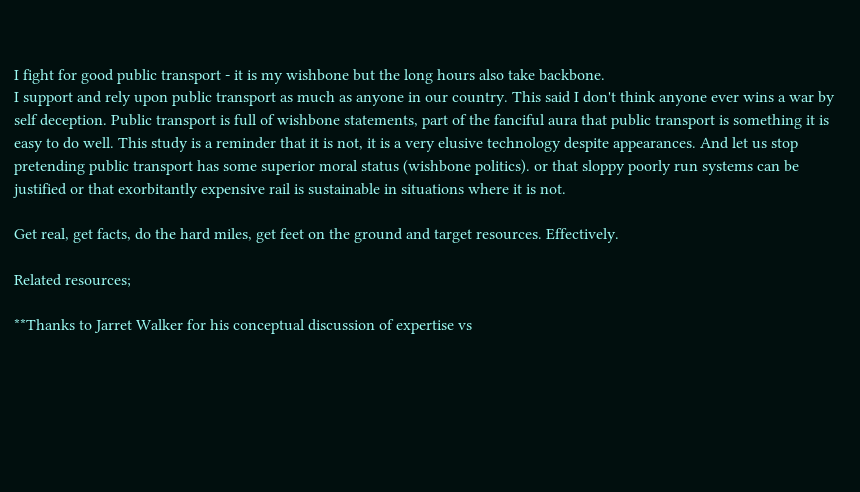I fight for good public transport - it is my wishbone but the long hours also take backbone.
I support and rely upon public transport as much as anyone in our country. This said I don't think anyone ever wins a war by self deception. Public transport is full of wishbone statements, part of the fanciful aura that public transport is something it is easy to do well. This study is a reminder that it is not, it is a very elusive technology despite appearances. And let us stop pretending public transport has some superior moral status (wishbone politics). or that sloppy poorly run systems can be justified or that exorbitantly expensive rail is sustainable in situations where it is not.

Get real, get facts, do the hard miles, get feet on the ground and target resources. Effectively.

Related resources;

**Thanks to Jarret Walker for his conceptual discussion of expertise vs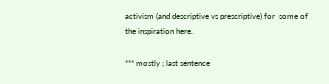activism (and descriptive vs prescriptive) for  some of the inspiration here.

*** mostly ; last sentence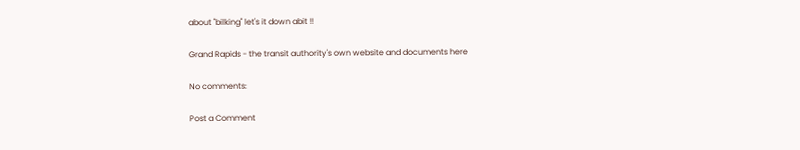about "bilking" let's it down abit !!

Grand Rapids - the transit authority's own website and documents here

No comments:

Post a Comment